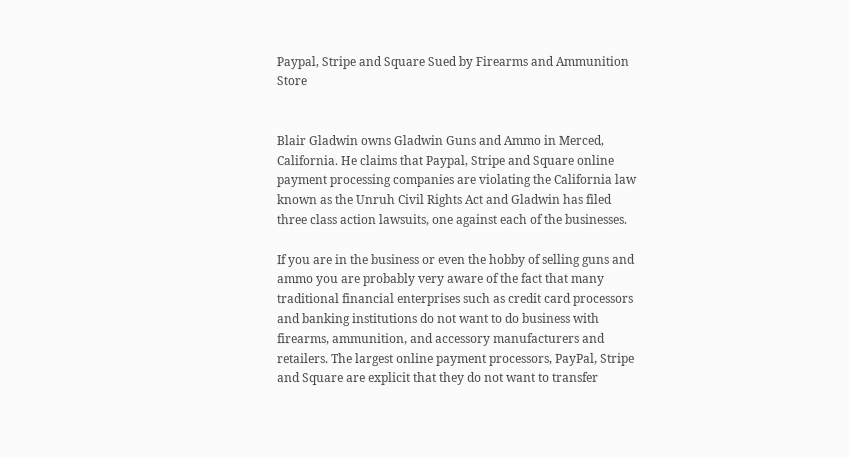Paypal, Stripe and Square Sued by Firearms and Ammunition Store


Blair Gladwin owns Gladwin Guns and Ammo in Merced, California. He claims that Paypal, Stripe and Square online payment processing companies are violating the California law known as the Unruh Civil Rights Act and Gladwin has filed three class action lawsuits, one against each of the businesses.

If you are in the business or even the hobby of selling guns and ammo you are probably very aware of the fact that many traditional financial enterprises such as credit card processors and banking institutions do not want to do business with firearms, ammunition, and accessory manufacturers and retailers. The largest online payment processors, PayPal, Stripe and Square are explicit that they do not want to transfer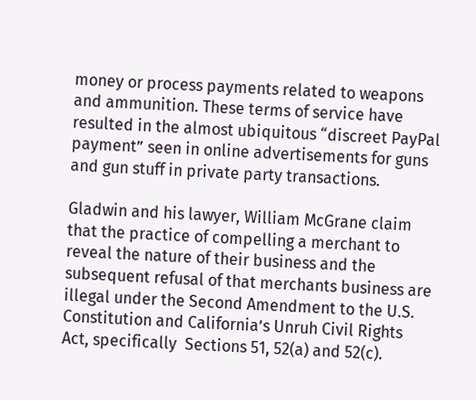money or process payments related to weapons and ammunition. These terms of service have resulted in the almost ubiquitous “discreet PayPal payment” seen in online advertisements for guns and gun stuff in private party transactions.

Gladwin and his lawyer, William McGrane claim that the practice of compelling a merchant to reveal the nature of their business and the subsequent refusal of that merchants business are illegal under the Second Amendment to the U.S. Constitution and California’s Unruh Civil Rights Act, specifically  Sections 51, 52(a) and 52(c).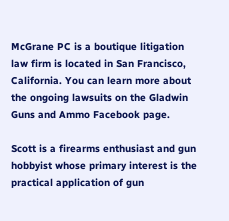McGrane PC is a boutique litigation law firm is located in San Francisco, California. You can learn more about the ongoing lawsuits on the Gladwin Guns and Ammo Facebook page.

Scott is a firearms enthusiast and gun hobbyist whose primary interest is the practical application of gun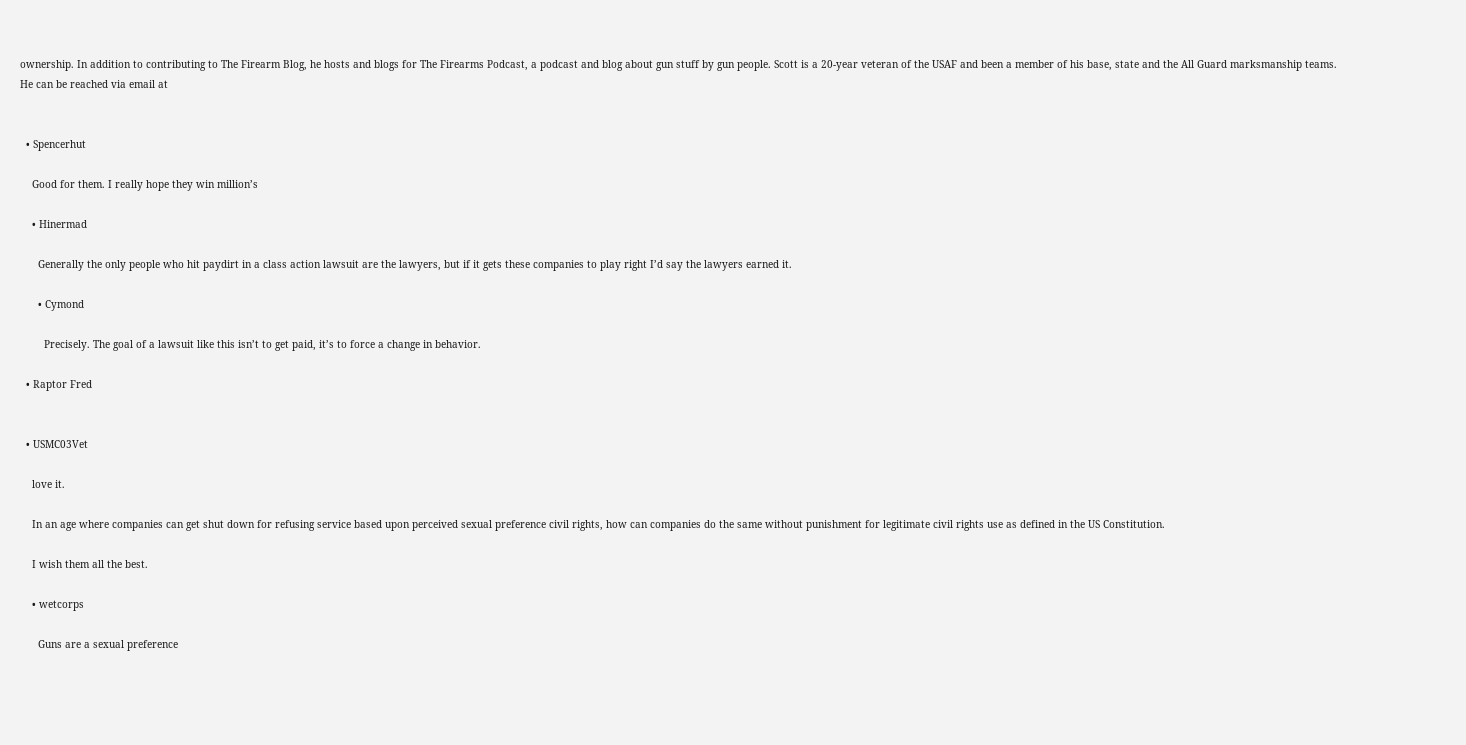ownership. In addition to contributing to The Firearm Blog, he hosts and blogs for The Firearms Podcast, a podcast and blog about gun stuff by gun people. Scott is a 20-year veteran of the USAF and been a member of his base, state and the All Guard marksmanship teams. He can be reached via email at


  • Spencerhut

    Good for them. I really hope they win million’s

    • Hinermad

      Generally the only people who hit paydirt in a class action lawsuit are the lawyers, but if it gets these companies to play right I’d say the lawyers earned it.

      • Cymond

        Precisely. The goal of a lawsuit like this isn’t to get paid, it’s to force a change in behavior.

  • Raptor Fred


  • USMC03Vet

    love it.

    In an age where companies can get shut down for refusing service based upon perceived sexual preference civil rights, how can companies do the same without punishment for legitimate civil rights use as defined in the US Constitution.

    I wish them all the best.

    • wetcorps

      Guns are a sexual preference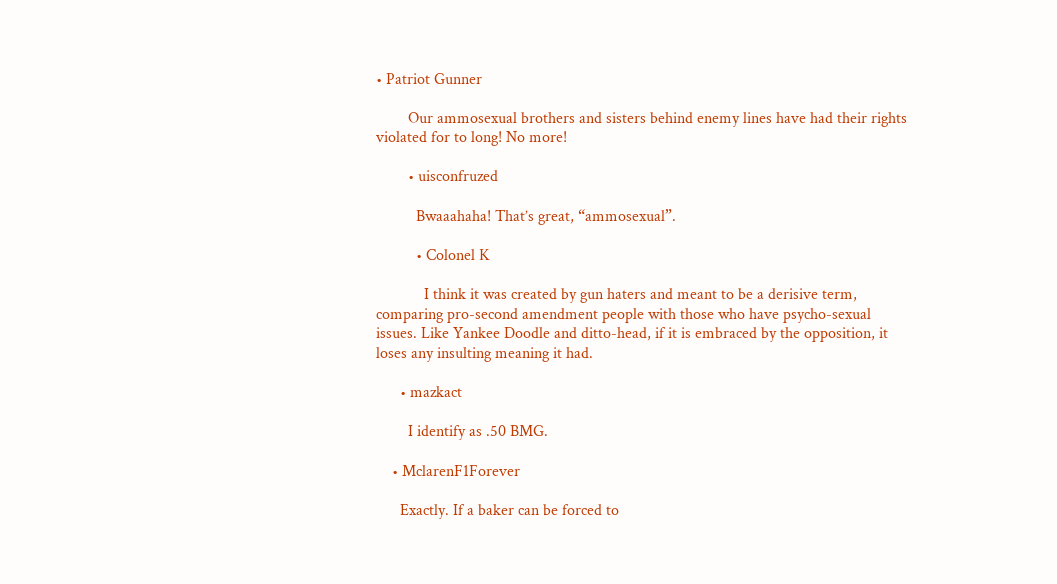• Patriot Gunner

        Our ammosexual brothers and sisters behind enemy lines have had their rights violated for to long! No more!

        • uisconfruzed

          Bwaaahaha! That’s great, “ammosexual”.

          • Colonel K

            I think it was created by gun haters and meant to be a derisive term, comparing pro-second amendment people with those who have psycho-sexual issues. Like Yankee Doodle and ditto-head, if it is embraced by the opposition, it loses any insulting meaning it had.

      • mazkact

        I identify as .50 BMG.

    • MclarenF1Forever

      Exactly. If a baker can be forced to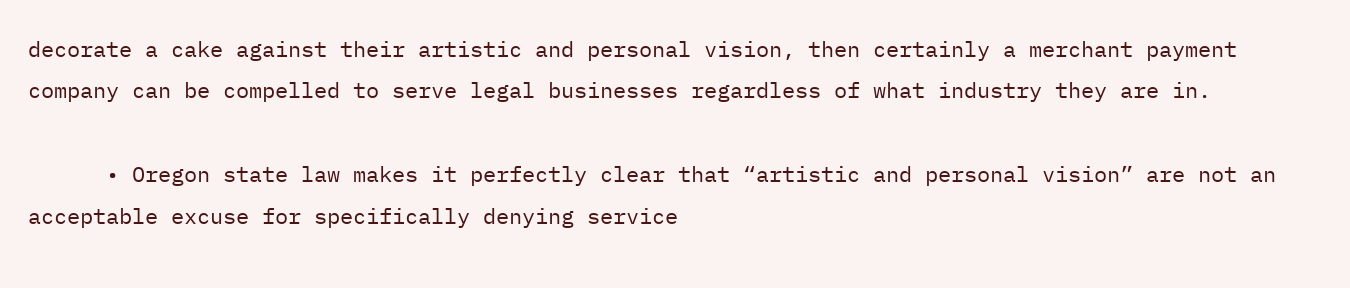decorate a cake against their artistic and personal vision, then certainly a merchant payment company can be compelled to serve legal businesses regardless of what industry they are in.

      • Oregon state law makes it perfectly clear that “artistic and personal vision” are not an acceptable excuse for specifically denying service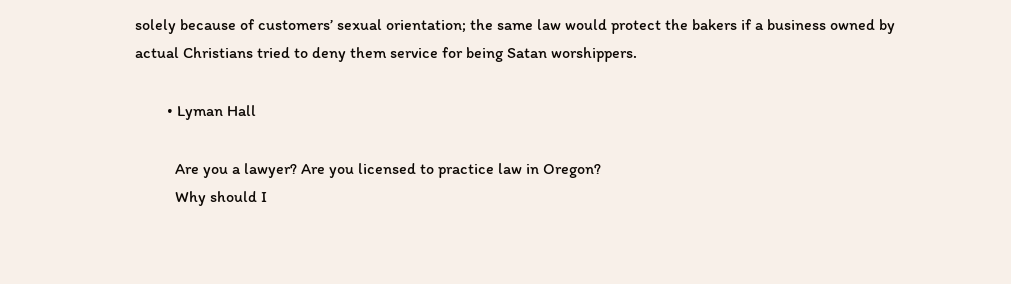solely because of customers’ sexual orientation; the same law would protect the bakers if a business owned by actual Christians tried to deny them service for being Satan worshippers.

        • Lyman Hall

          Are you a lawyer? Are you licensed to practice law in Oregon?
          Why should I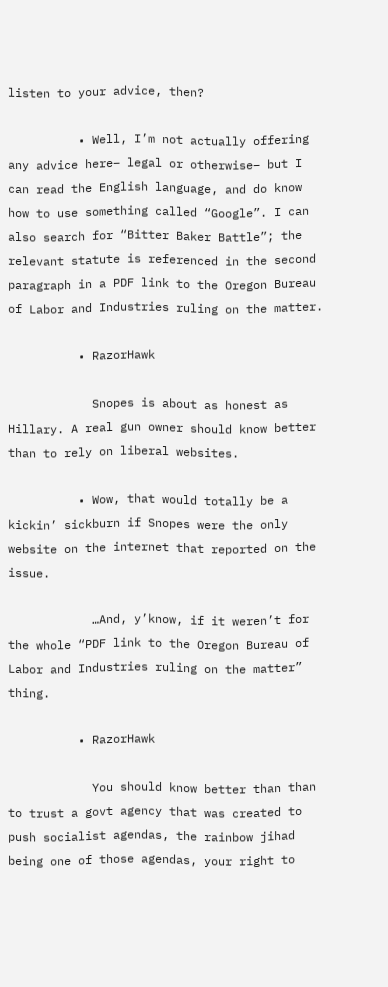listen to your advice, then?

          • Well, I’m not actually offering any advice here– legal or otherwise– but I can read the English language, and do know how to use something called “Google”. I can also search for “Bitter Baker Battle”; the relevant statute is referenced in the second paragraph in a PDF link to the Oregon Bureau of Labor and Industries ruling on the matter.

          • RazorHawk

            Snopes is about as honest as Hillary. A real gun owner should know better than to rely on liberal websites.

          • Wow, that would totally be a kickin’ sickburn if Snopes were the only website on the internet that reported on the issue.

            …And, y’know, if it weren’t for the whole “PDF link to the Oregon Bureau of Labor and Industries ruling on the matter” thing.

          • RazorHawk

            You should know better than than to trust a govt agency that was created to push socialist agendas, the rainbow jihad being one of those agendas, your right to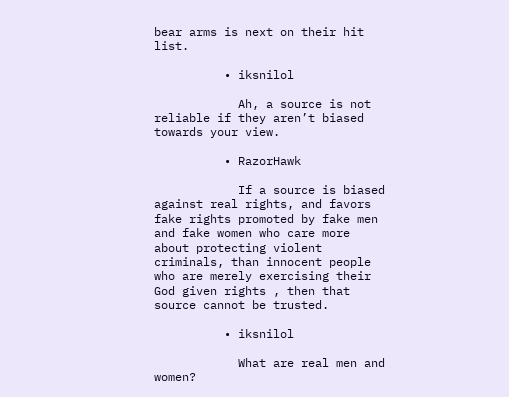bear arms is next on their hit list.

          • iksnilol

            Ah, a source is not reliable if they aren’t biased towards your view.

          • RazorHawk

            If a source is biased against real rights, and favors fake rights promoted by fake men and fake women who care more about protecting violent criminals, than innocent people who are merely exercising their God given rights , then that source cannot be trusted.

          • iksnilol

            What are real men and women?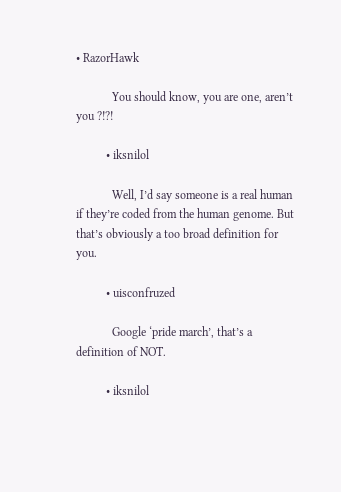• RazorHawk

            You should know, you are one, aren’t you ?!?!

          • iksnilol

            Well, I’d say someone is a real human if they’re coded from the human genome. But that’s obviously a too broad definition for you.

          • uisconfruzed

            Google ‘pride march’, that’s a definition of NOT.

          • iksnilol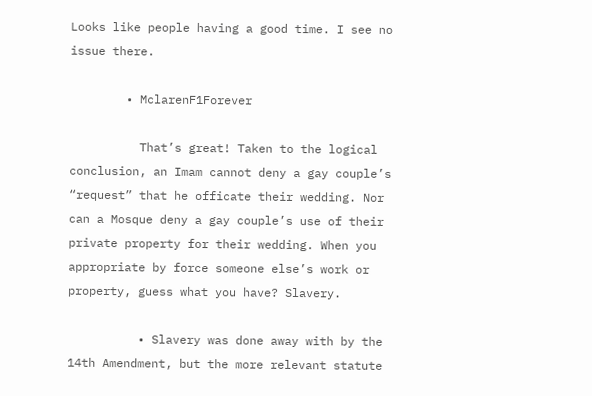Looks like people having a good time. I see no issue there.

        • MclarenF1Forever

          That’s great! Taken to the logical conclusion, an Imam cannot deny a gay couple’s “request” that he officate their wedding. Nor can a Mosque deny a gay couple’s use of their private property for their wedding. When you appropriate by force someone else’s work or property, guess what you have? Slavery.

          • Slavery was done away with by the 14th Amendment, but the more relevant statute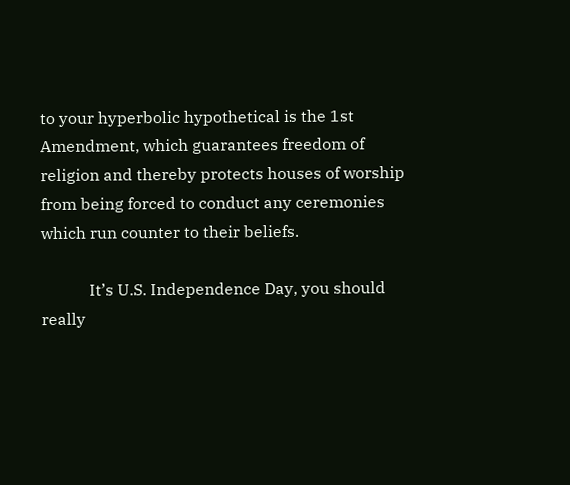to your hyperbolic hypothetical is the 1st Amendment, which guarantees freedom of religion and thereby protects houses of worship from being forced to conduct any ceremonies which run counter to their beliefs.

            It’s U.S. Independence Day, you should really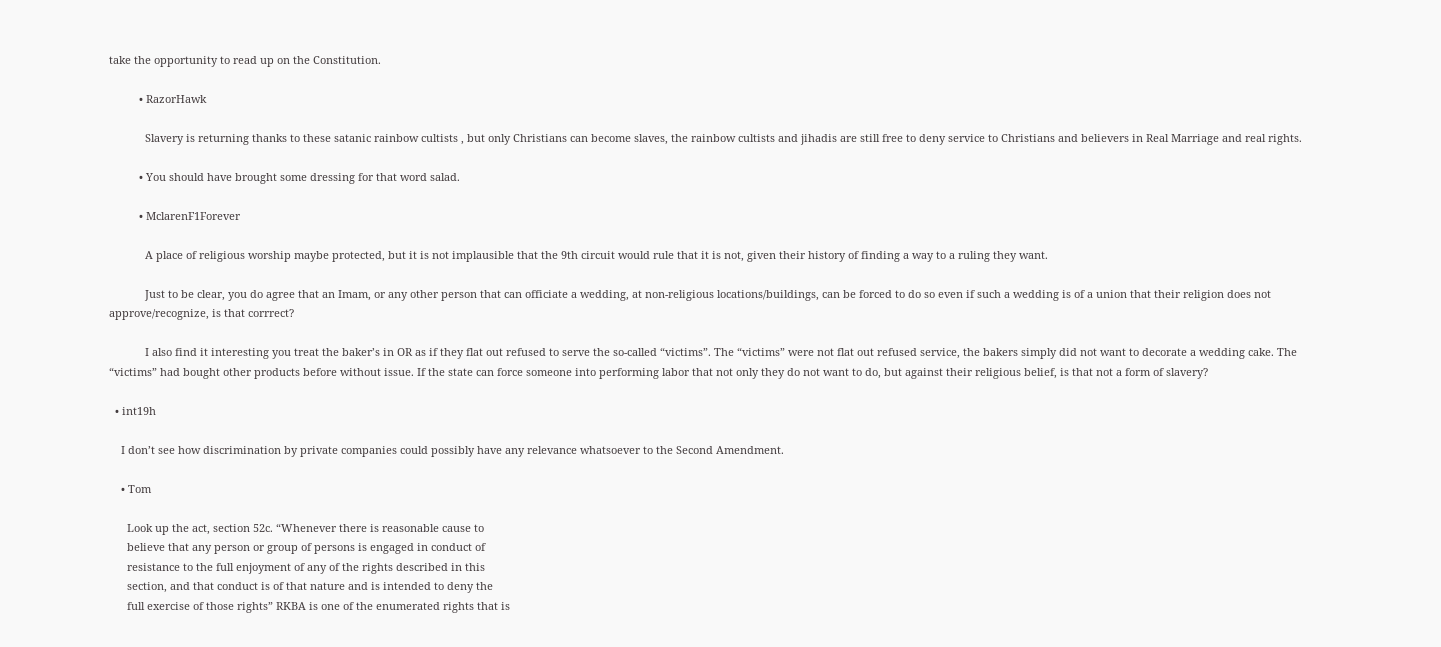take the opportunity to read up on the Constitution.

          • RazorHawk

            Slavery is returning thanks to these satanic rainbow cultists , but only Christians can become slaves, the rainbow cultists and jihadis are still free to deny service to Christians and believers in Real Marriage and real rights.

          • You should have brought some dressing for that word salad.

          • MclarenF1Forever

            A place of religious worship maybe protected, but it is not implausible that the 9th circuit would rule that it is not, given their history of finding a way to a ruling they want.

            Just to be clear, you do agree that an Imam, or any other person that can officiate a wedding, at non-religious locations/buildings, can be forced to do so even if such a wedding is of a union that their religion does not approve/recognize, is that corrrect?

            I also find it interesting you treat the baker’s in OR as if they flat out refused to serve the so-called “victims”. The “victims” were not flat out refused service, the bakers simply did not want to decorate a wedding cake. The “victims” had bought other products before without issue. If the state can force someone into performing labor that not only they do not want to do, but against their religious belief, is that not a form of slavery?

  • int19h

    I don’t see how discrimination by private companies could possibly have any relevance whatsoever to the Second Amendment.

    • Tom

      Look up the act, section 52c. “Whenever there is reasonable cause to
      believe that any person or group of persons is engaged in conduct of
      resistance to the full enjoyment of any of the rights described in this
      section, and that conduct is of that nature and is intended to deny the
      full exercise of those rights” RKBA is one of the enumerated rights that is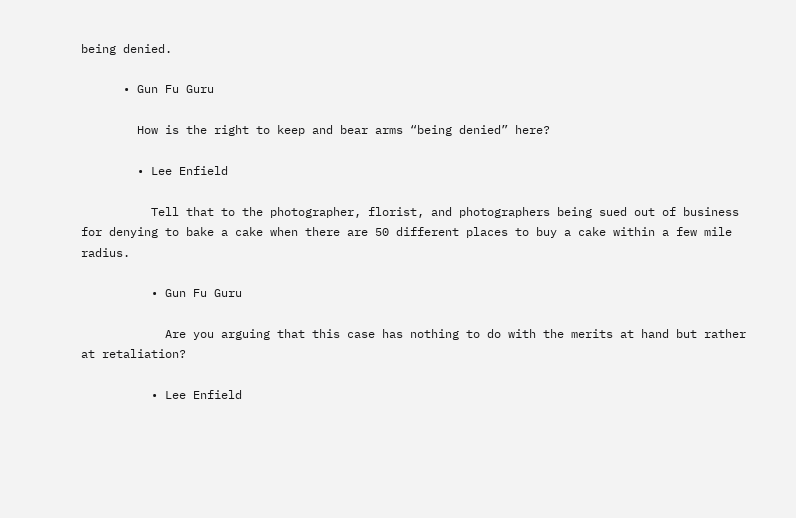being denied.

      • Gun Fu Guru

        How is the right to keep and bear arms “being denied” here?

        • Lee Enfield

          Tell that to the photographer, florist, and photographers being sued out of business for denying to bake a cake when there are 50 different places to buy a cake within a few mile radius.

          • Gun Fu Guru

            Are you arguing that this case has nothing to do with the merits at hand but rather at retaliation?

          • Lee Enfield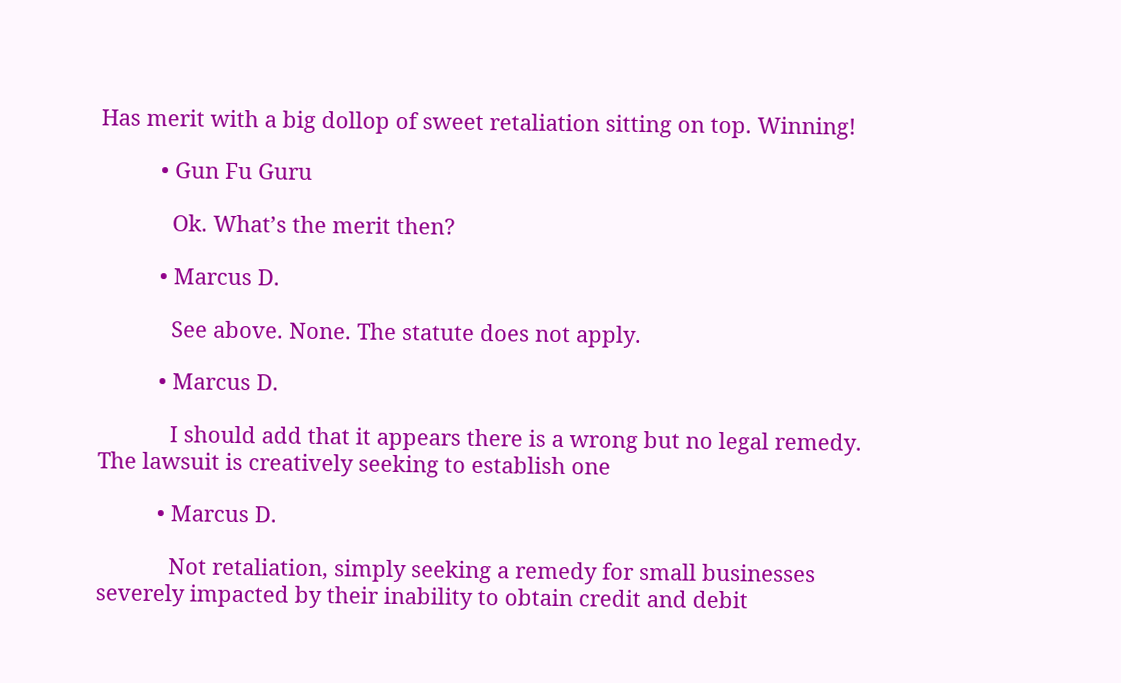Has merit with a big dollop of sweet retaliation sitting on top. Winning!

          • Gun Fu Guru

            Ok. What’s the merit then?

          • Marcus D.

            See above. None. The statute does not apply.

          • Marcus D.

            I should add that it appears there is a wrong but no legal remedy. The lawsuit is creatively seeking to establish one

          • Marcus D.

            Not retaliation, simply seeking a remedy for small businesses severely impacted by their inability to obtain credit and debit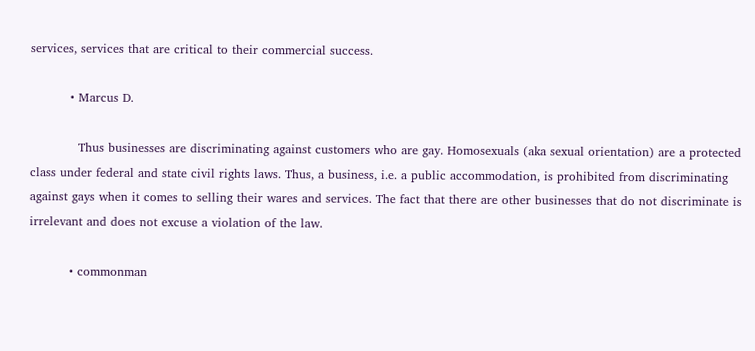services, services that are critical to their commercial success.

          • Marcus D.

            Thus businesses are discriminating against customers who are gay. Homosexuals (aka sexual orientation) are a protected class under federal and state civil rights laws. Thus, a business, i.e. a public accommodation, is prohibited from discriminating against gays when it comes to selling their wares and services. The fact that there are other businesses that do not discriminate is irrelevant and does not excuse a violation of the law.

          • commonman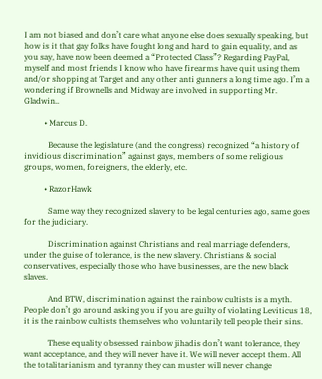I am not biased and don’t care what anyone else does sexually speaking, but how is it that gay folks have fought long and hard to gain equality, and as you say, have now been deemed a “Protected Class”? Regarding PayPal, myself and most friends I know who have firearms have quit using them and/or shopping at Target and any other anti gunners a long time ago. I’m a wondering if Brownells and Midway are involved in supporting Mr. Gladwin..

          • Marcus D.

            Because the legislature (and the congress) recognized “a history of invidious discrimination” against gays, members of some religious groups, women, foreigners, the elderly, etc.

          • RazorHawk

            Same way they recognized slavery to be legal centuries ago, same goes for the judiciary.

            Discrimination against Christians and real marriage defenders, under the guise of tolerance, is the new slavery. Christians & social conservatives, especially those who have businesses, are the new black slaves.

            And BTW, discrimination against the rainbow cultists is a myth. People don’t go around asking you if you are guilty of violating Leviticus 18, it is the rainbow cultists themselves who voluntarily tell people their sins.

            These equality obsessed rainbow jihadis don’t want tolerance, they want acceptance, and they will never have it. We will never accept them. All the totalitarianism and tyranny they can muster will never change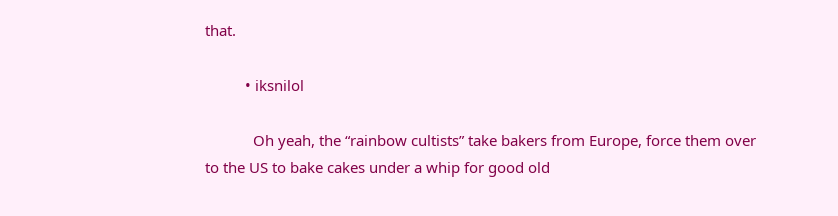that.

          • iksnilol

            Oh yeah, the “rainbow cultists” take bakers from Europe, force them over to the US to bake cakes under a whip for good old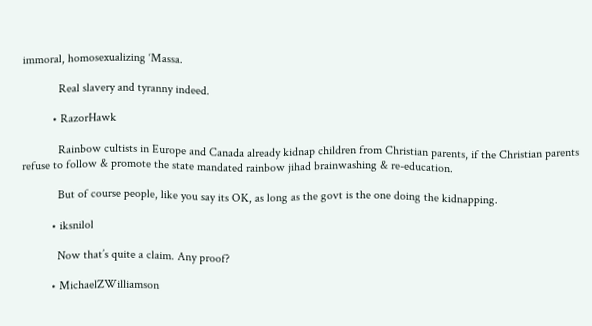immoral, homosexualizing ‘Massa.

            Real slavery and tyranny indeed.

          • RazorHawk

            Rainbow cultists in Europe and Canada already kidnap children from Christian parents, if the Christian parents refuse to follow & promote the state mandated rainbow jihad brainwashing & re-education.

            But of course people, like you say its OK, as long as the govt is the one doing the kidnapping.

          • iksnilol

            Now that’s quite a claim. Any proof?

          • MichaelZWilliamson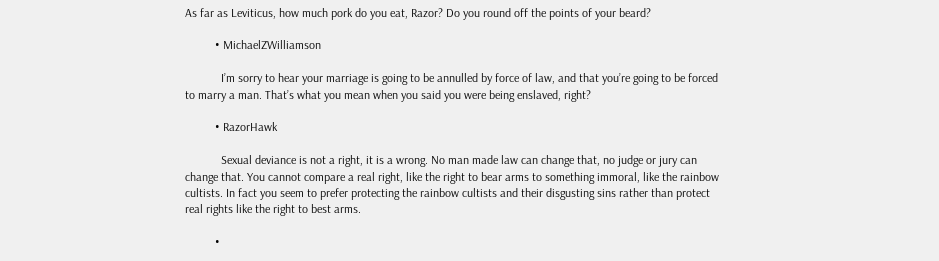As far as Leviticus, how much pork do you eat, Razor? Do you round off the points of your beard?

          • MichaelZWilliamson

            I’m sorry to hear your marriage is going to be annulled by force of law, and that you’re going to be forced to marry a man. That’s what you mean when you said you were being enslaved, right?

          • RazorHawk

            Sexual deviance is not a right, it is a wrong. No man made law can change that, no judge or jury can change that. You cannot compare a real right, like the right to bear arms to something immoral, like the rainbow cultists. In fact you seem to prefer protecting the rainbow cultists and their disgusting sins rather than protect real rights like the right to best arms.

          •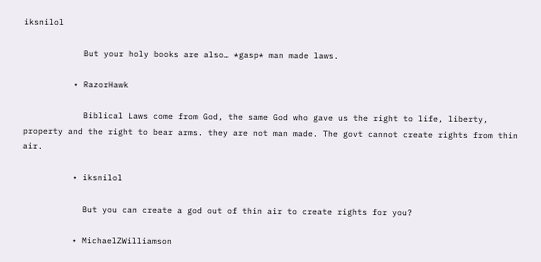iksnilol

            But your holy books are also… *gasp* man made laws.

          • RazorHawk

            Biblical Laws come from God, the same God who gave us the right to life, liberty, property and the right to bear arms. they are not man made. The govt cannot create rights from thin air.

          • iksnilol

            But you can create a god out of thin air to create rights for you?

          • MichaelZWilliamson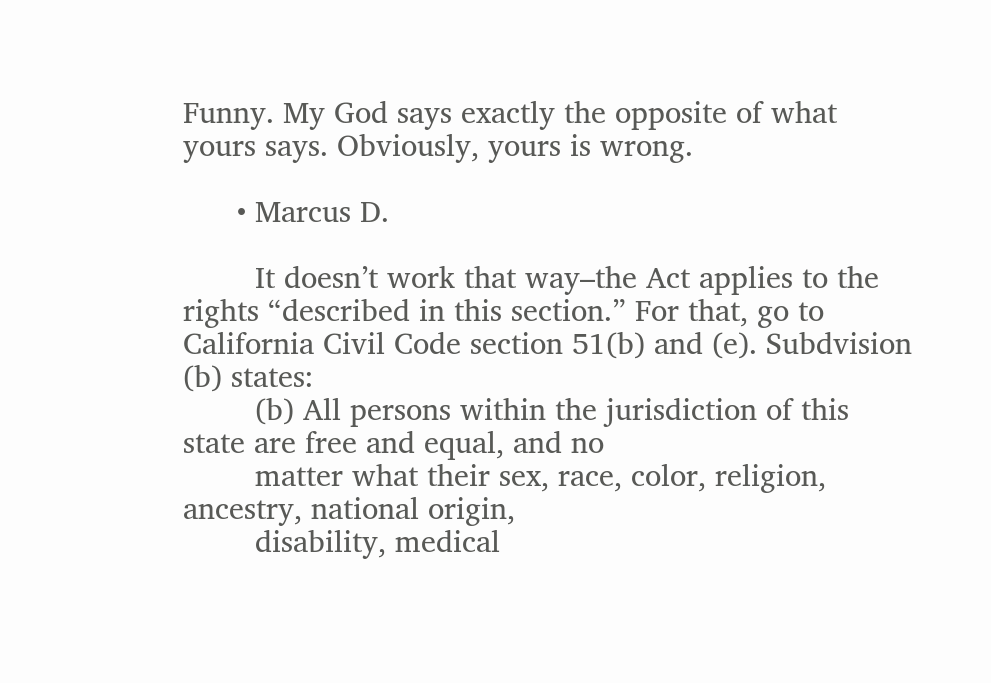Funny. My God says exactly the opposite of what yours says. Obviously, yours is wrong.

      • Marcus D.

        It doesn’t work that way–the Act applies to the rights “described in this section.” For that, go to California Civil Code section 51(b) and (e). Subdvision (b) states:
        (b) All persons within the jurisdiction of this state are free and equal, and no
        matter what their sex, race, color, religion, ancestry, national origin,
        disability, medical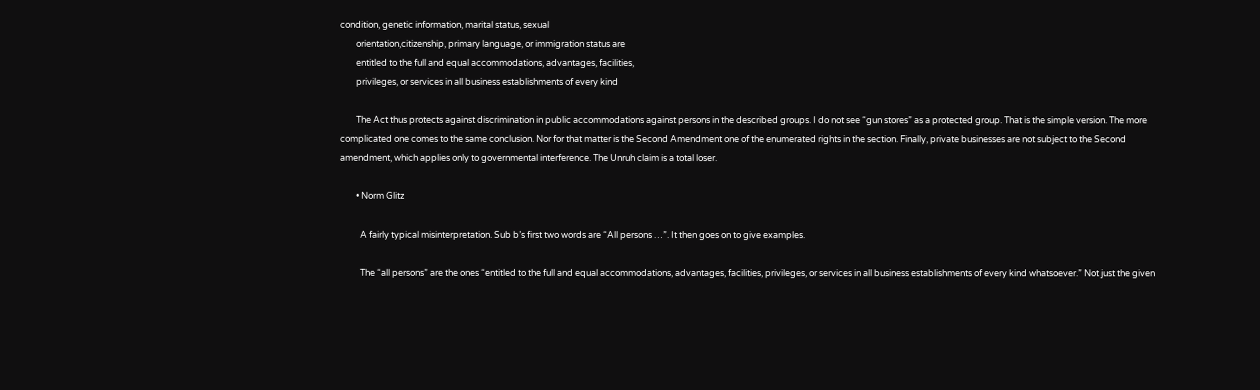condition, genetic information, marital status, sexual
        orientation,citizenship, primary language, or immigration status are
        entitled to the full and equal accommodations, advantages, facilities,
        privileges, or services in all business establishments of every kind

        The Act thus protects against discrimination in public accommodations against persons in the described groups. I do not see “gun stores” as a protected group. That is the simple version. The more complicated one comes to the same conclusion. Nor for that matter is the Second Amendment one of the enumerated rights in the section. Finally, private businesses are not subject to the Second amendment, which applies only to governmental interference. The Unruh claim is a total loser.

        • Norm Glitz

          A fairly typical misinterpretation. Sub b’s first two words are “All persons …”. It then goes on to give examples.

          The “all persons” are the ones “entitled to the full and equal accommodations, advantages, facilities, privileges, or services in all business establishments of every kind whatsoever.” Not just the given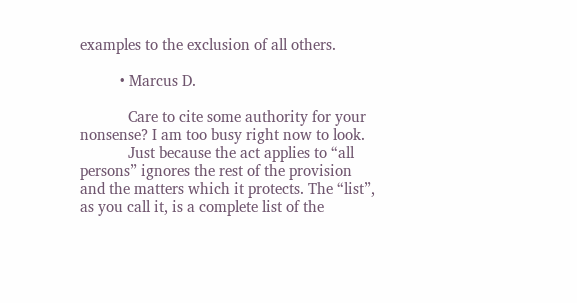examples to the exclusion of all others.

          • Marcus D.

            Care to cite some authority for your nonsense? I am too busy right now to look.
            Just because the act applies to “all persons” ignores the rest of the provision and the matters which it protects. The “list”, as you call it, is a complete list of the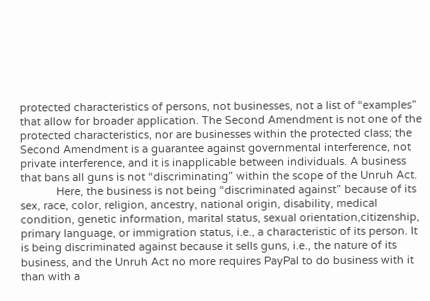protected characteristics of persons, not businesses, not a list of “examples” that allow for broader application. The Second Amendment is not one of the protected characteristics, nor are businesses within the protected class; the Second Amendment is a guarantee against governmental interference, not private interference, and it is inapplicable between individuals. A business that bans all guns is not “discriminating” within the scope of the Unruh Act.
            Here, the business is not being “discriminated against” because of its sex, race, color, religion, ancestry, national origin, disability, medical condition, genetic information, marital status, sexual orientation,citizenship, primary language, or immigration status, i.e., a characteristic of its person. It is being discriminated against because it sells guns, i.e., the nature of its business, and the Unruh Act no more requires PayPal to do business with it than with a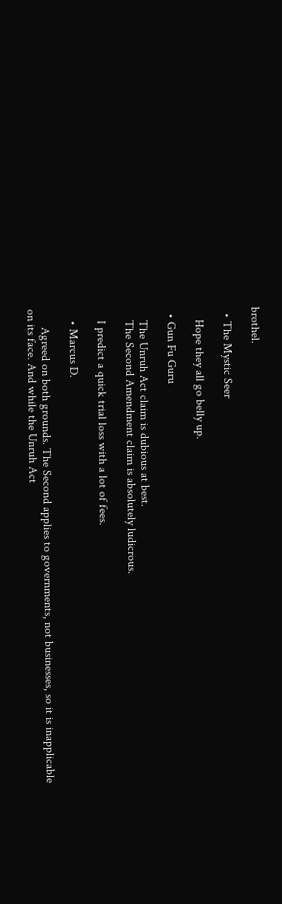brothel.

  • The Mystic Seer

    Hope they all go belly up.

  • Gun Fu Guru

    The Unruh Act claim is dubious at best.
    The Second Amendment claim is absolutely ludicrous.

    I predict a quick trial loss with a lot of fees.

    • Marcus D.

      Agreed on both grounds. The Second applies to governments, not businesses, so it is inapplicable on its face. And while the Unruh Act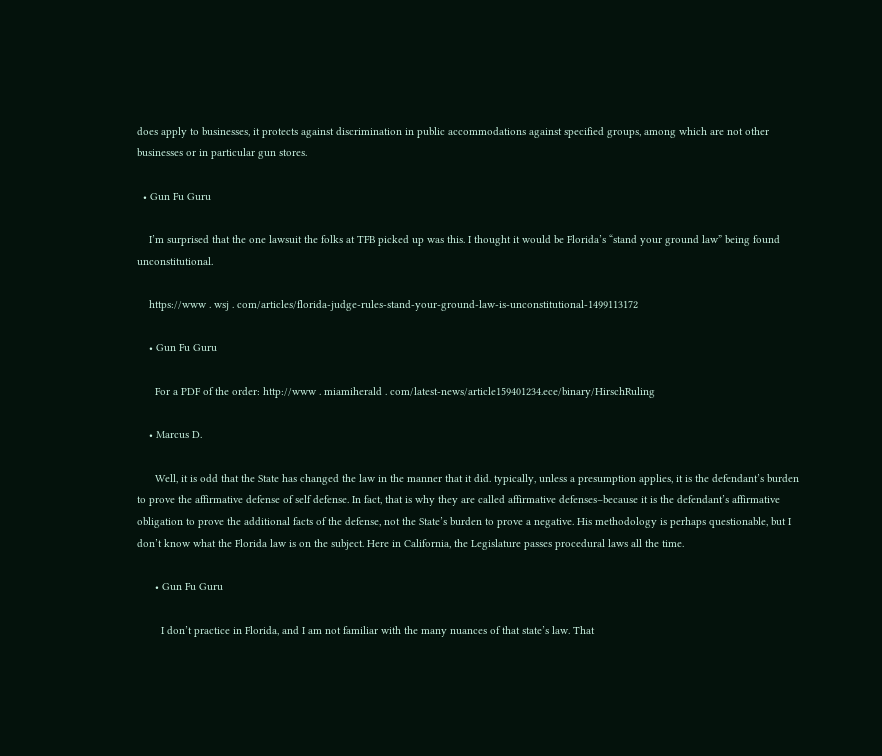does apply to businesses, it protects against discrimination in public accommodations against specified groups, among which are not other businesses or in particular gun stores.

  • Gun Fu Guru

    I’m surprised that the one lawsuit the folks at TFB picked up was this. I thought it would be Florida’s “stand your ground law” being found unconstitutional.

    https://www . wsj . com/articles/florida-judge-rules-stand-your-ground-law-is-unconstitutional-1499113172

    • Gun Fu Guru

      For a PDF of the order: http://www . miamiherald . com/latest-news/article159401234.ece/binary/HirschRuling

    • Marcus D.

      Well, it is odd that the State has changed the law in the manner that it did. typically, unless a presumption applies, it is the defendant’s burden to prove the affirmative defense of self defense. In fact, that is why they are called affirmative defenses–because it is the defendant’s affirmative obligation to prove the additional facts of the defense, not the State’s burden to prove a negative. His methodology is perhaps questionable, but I don’t know what the Florida law is on the subject. Here in California, the Legislature passes procedural laws all the time.

      • Gun Fu Guru

        I don’t practice in Florida, and I am not familiar with the many nuances of that state’s law. That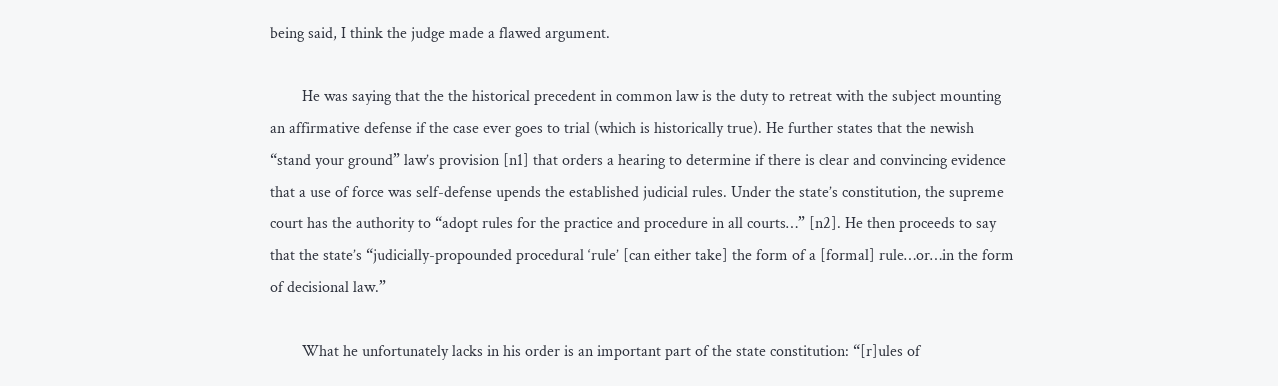being said, I think the judge made a flawed argument.

        He was saying that the the historical precedent in common law is the duty to retreat with the subject mounting an affirmative defense if the case ever goes to trial (which is historically true). He further states that the newish “stand your ground” law’s provision [n1] that orders a hearing to determine if there is clear and convincing evidence that a use of force was self-defense upends the established judicial rules. Under the state’s constitution, the supreme court has the authority to “adopt rules for the practice and procedure in all courts…” [n2]. He then proceeds to say that the state’s “judicially-propounded procedural ‘rule’ [can either take] the form of a [formal] rule…or…in the form of decisional law.”

        What he unfortunately lacks in his order is an important part of the state constitution: “[r]ules of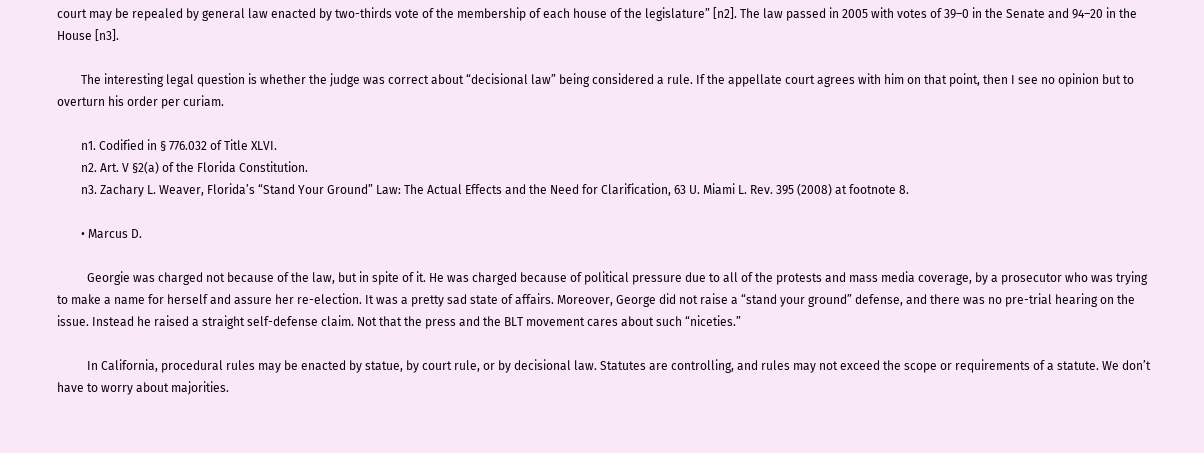court may be repealed by general law enacted by two-thirds vote of the membership of each house of the legislature” [n2]. The law passed in 2005 with votes of 39–0 in the Senate and 94–20 in the House [n3].

        The interesting legal question is whether the judge was correct about “decisional law” being considered a rule. If the appellate court agrees with him on that point, then I see no opinion but to overturn his order per curiam.

        n1. Codified in § 776.032 of Title XLVI.
        n2. Art. V §2(a) of the Florida Constitution.
        n3. Zachary L. Weaver, Florida’s “Stand Your Ground” Law: The Actual Effects and the Need for Clarification, 63 U. Miami L. Rev. 395 (2008) at footnote 8.

        • Marcus D.

          Georgie was charged not because of the law, but in spite of it. He was charged because of political pressure due to all of the protests and mass media coverage, by a prosecutor who was trying to make a name for herself and assure her re-election. It was a pretty sad state of affairs. Moreover, George did not raise a “stand your ground” defense, and there was no pre-trial hearing on the issue. Instead he raised a straight self-defense claim. Not that the press and the BLT movement cares about such “niceties.”

          In California, procedural rules may be enacted by statue, by court rule, or by decisional law. Statutes are controlling, and rules may not exceed the scope or requirements of a statute. We don’t have to worry about majorities.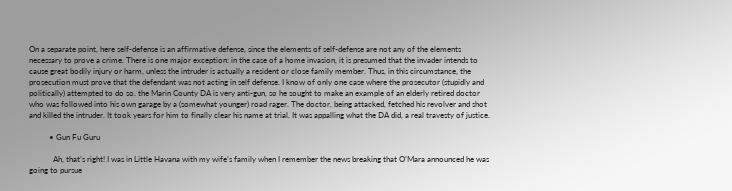On a separate point, here self-defense is an affirmative defense, since the elements of self-defense are not any of the elements necessary to prove a crime. There is one major exception: in the case of a home invasion, it is presumed that the invader intends to cause great bodily injury or harm, unless the intruder is actually a resident or close family member. Thus, in this circumstance, the prosecution must prove that the defendant was not acting in self defense. I know of only one case where the prosecutor (stupidly and politically) attempted to do so. the Marin County DA is very anti-gun, so he sought to make an example of an elderly retired doctor who was followed into his own garage by a (somewhat younger) road rager. The doctor, being attacked, fetched his revolver and shot and killed the intruder. It took years for him to finally clear his name at trial. It was appalling what the DA did, a real travesty of justice.

          • Gun Fu Guru

            Ah, that’s right! I was in Little Havana with my wife’s family when I remember the news breaking that O’Mara announced he was going to pursue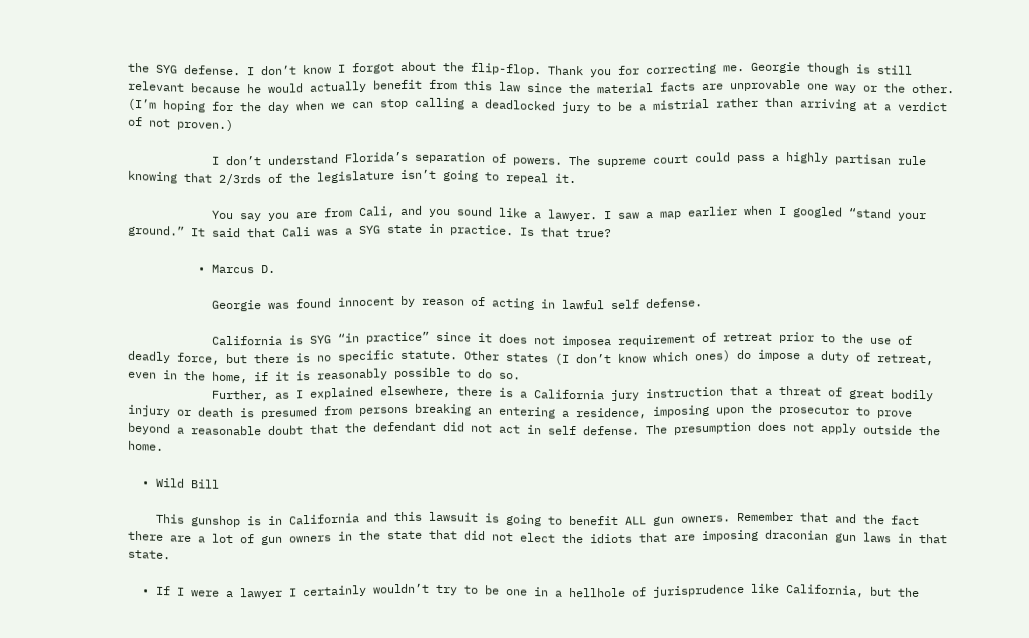the SYG defense. I don’t know I forgot about the flip-flop. Thank you for correcting me. Georgie though is still relevant because he would actually benefit from this law since the material facts are unprovable one way or the other. (I’m hoping for the day when we can stop calling a deadlocked jury to be a mistrial rather than arriving at a verdict of not proven.)

            I don’t understand Florida’s separation of powers. The supreme court could pass a highly partisan rule knowing that 2/3rds of the legislature isn’t going to repeal it.

            You say you are from Cali, and you sound like a lawyer. I saw a map earlier when I googled “stand your ground.” It said that Cali was a SYG state in practice. Is that true?

          • Marcus D.

            Georgie was found innocent by reason of acting in lawful self defense.

            California is SYG “in practice” since it does not imposea requirement of retreat prior to the use of deadly force, but there is no specific statute. Other states (I don’t know which ones) do impose a duty of retreat, even in the home, if it is reasonably possible to do so.
            Further, as I explained elsewhere, there is a California jury instruction that a threat of great bodily injury or death is presumed from persons breaking an entering a residence, imposing upon the prosecutor to prove beyond a reasonable doubt that the defendant did not act in self defense. The presumption does not apply outside the home.

  • Wild Bill

    This gunshop is in California and this lawsuit is going to benefit ALL gun owners. Remember that and the fact there are a lot of gun owners in the state that did not elect the idiots that are imposing draconian gun laws in that state.

  • If I were a lawyer I certainly wouldn’t try to be one in a hellhole of jurisprudence like California, but the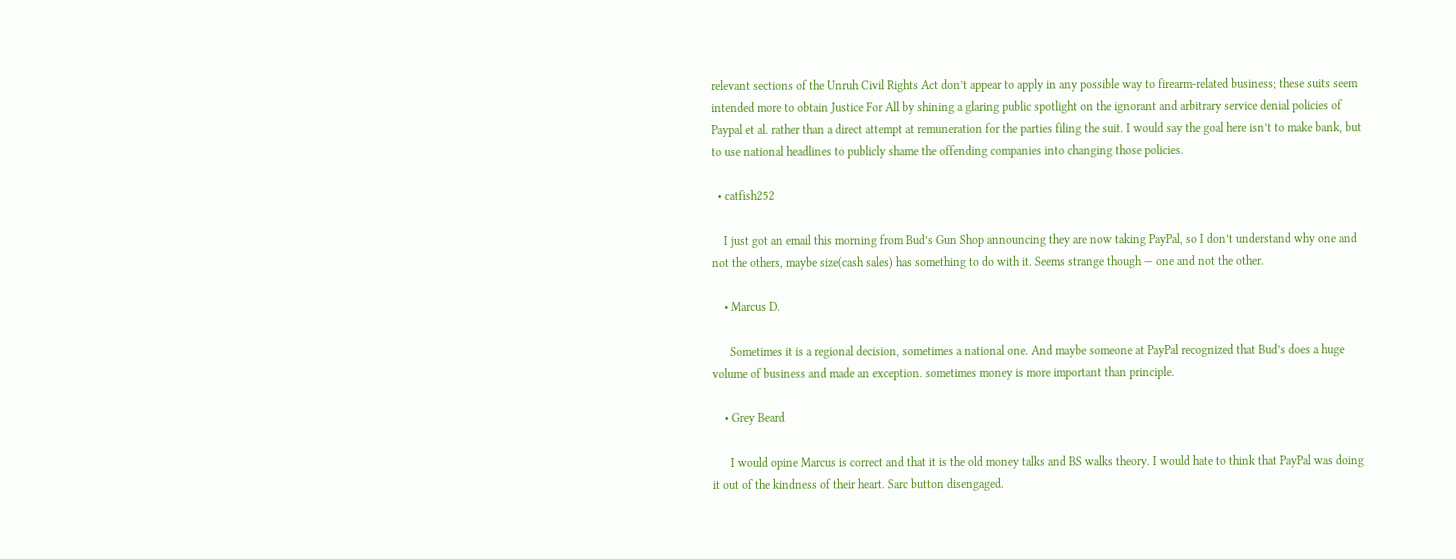relevant sections of the Unruh Civil Rights Act don’t appear to apply in any possible way to firearm-related business; these suits seem intended more to obtain Justice For All by shining a glaring public spotlight on the ignorant and arbitrary service denial policies of Paypal et al. rather than a direct attempt at remuneration for the parties filing the suit. I would say the goal here isn’t to make bank, but to use national headlines to publicly shame the offending companies into changing those policies.

  • catfish252

    I just got an email this morning from Bud’s Gun Shop announcing they are now taking PayPal, so I don’t understand why one and not the others, maybe size(cash sales) has something to do with it. Seems strange though — one and not the other.

    • Marcus D.

      Sometimes it is a regional decision, sometimes a national one. And maybe someone at PayPal recognized that Bud’s does a huge volume of business and made an exception. sometimes money is more important than principle.

    • Grey Beard

      I would opine Marcus is correct and that it is the old money talks and BS walks theory. I would hate to think that PayPal was doing it out of the kindness of their heart. Sarc button disengaged.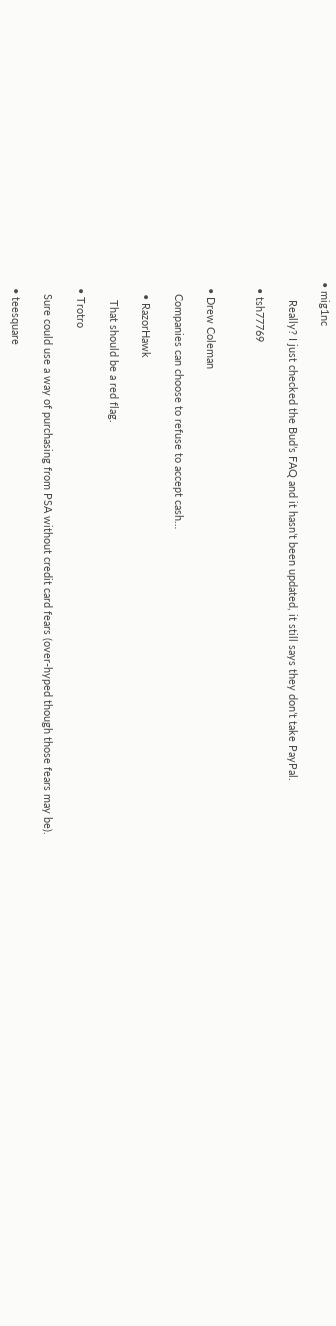• mig1nc

      Really? I just checked the Bud’s FAQ and it hasn’t been updated, it still says they don’t take PayPal.

  • tsh77769


  • Drew Coleman

    Companies can choose to refuse to accept cash…

    • RazorHawk

      That should be a red flag.

  • Trotro

    Sure could use a way of purchasing from PSA without credit card fears (over-hyped though those fears may be).

  • teesquare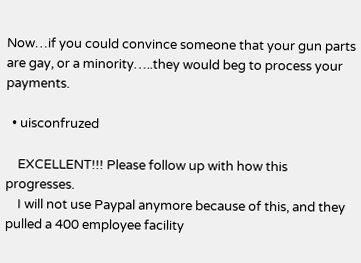Now…if you could convince someone that your gun parts are gay, or a minority…..they would beg to process your payments.

  • uisconfruzed

    EXCELLENT!!! Please follow up with how this progresses.
    I will not use Paypal anymore because of this, and they pulled a 400 employee facility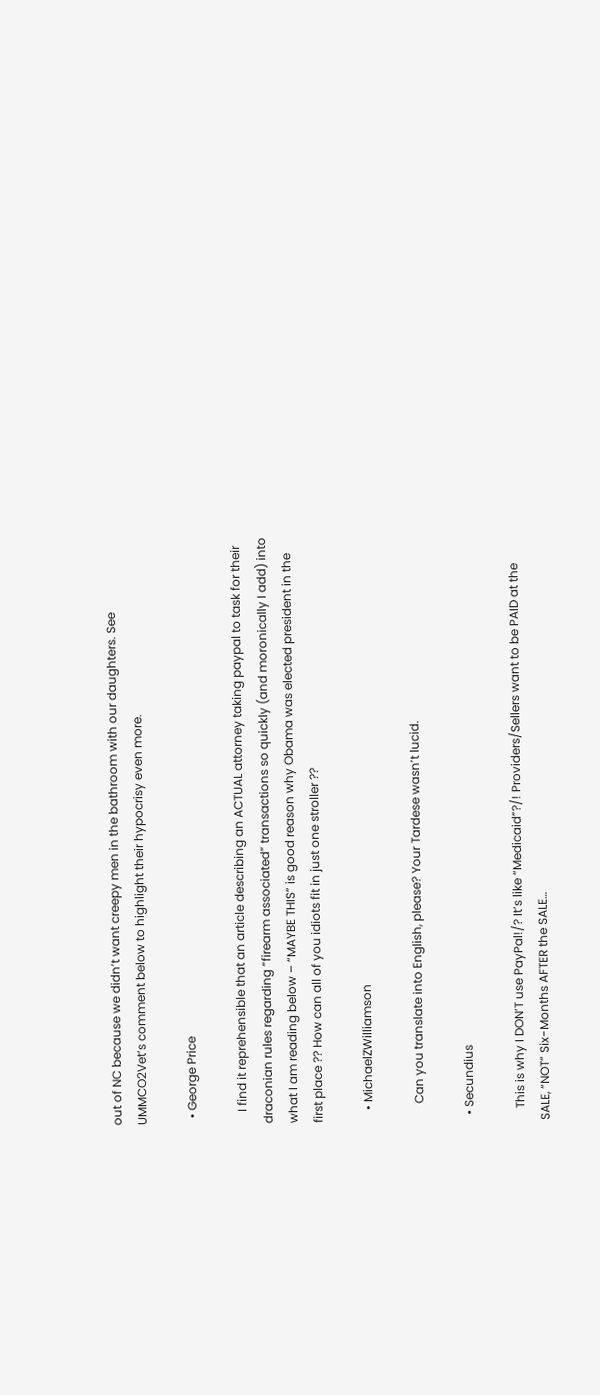out of NC because we didn’t want creepy men in the bathroom with our daughters. See UMMCO2Vet’s comment below to highlight their hypocrisy even more.

  • George Price

    I find it reprehensible that an article describing an ACTUAL attorney taking paypal to task for their draconian rules regarding “firearm associated” transactions so quickly (and moronically I add) into what I am reading below – “MAYBE THIS” is good reason why Obama was elected president in the first place ?? How can all of you idiots fit in just one stroller ??

    • MichaelZWilliamson

      Can you translate into English, please? Your Tardese wasn’t lucid.

  • Secundius

    This is why I DON’T use PayPal!/? It’s like “Medicaid”?/! Providers/Sellers want to be PAID at the SALE, “NOT” Six-Months AFTER the SALE…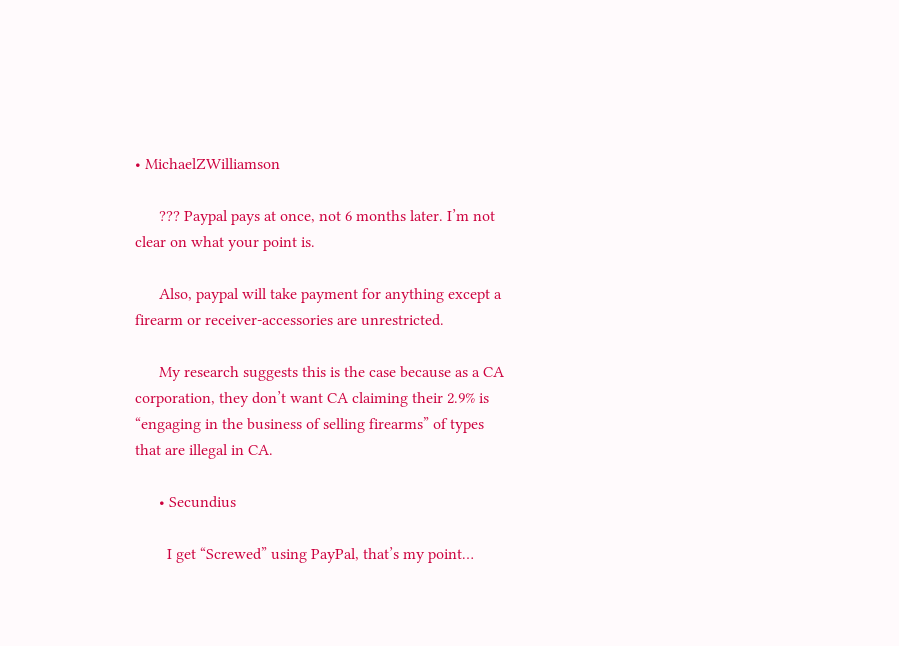• MichaelZWilliamson

      ??? Paypal pays at once, not 6 months later. I’m not clear on what your point is.

      Also, paypal will take payment for anything except a firearm or receiver-accessories are unrestricted.

      My research suggests this is the case because as a CA corporation, they don’t want CA claiming their 2.9% is “engaging in the business of selling firearms” of types that are illegal in CA.

      • Secundius

        I get “Screwed” using PayPal, that’s my point…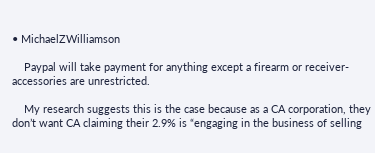• MichaelZWilliamson

    Paypal will take payment for anything except a firearm or receiver-accessories are unrestricted.

    My research suggests this is the case because as a CA corporation, they don’t want CA claiming their 2.9% is “engaging in the business of selling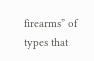firearms” of types that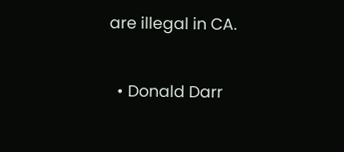are illegal in CA.

  • Donald Darr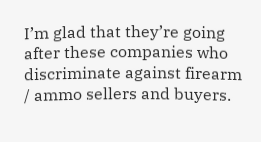I’m glad that they’re going after these companies who discriminate against firearm / ammo sellers and buyers.